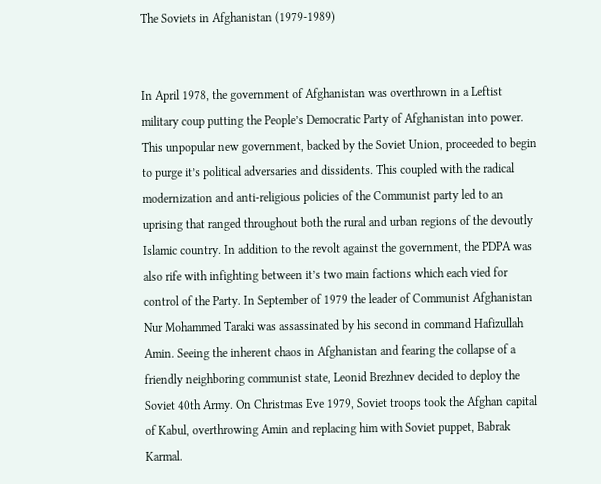The Soviets in Afghanistan (1979-1989)


In April 1978, the government of Afghanistan was overthrown in a Leftist military coup putting the People’s Democratic Party of Afghanistan into power. This unpopular new government, backed by the Soviet Union, proceeded to begin to purge it’s political adversaries and dissidents. This coupled with the radical modernization and anti-religious policies of the Communist party led to an uprising that ranged throughout both the rural and urban regions of the devoutly Islamic country. In addition to the revolt against the government, the PDPA was also rife with infighting between it’s two main factions which each vied for control of the Party. In September of 1979 the leader of Communist Afghanistan Nur Mohammed Taraki was assassinated by his second in command Hafizullah Amin. Seeing the inherent chaos in Afghanistan and fearing the collapse of a friendly neighboring communist state, Leonid Brezhnev decided to deploy the Soviet 40th Army. On Christmas Eve 1979, Soviet troops took the Afghan capital of Kabul, overthrowing Amin and replacing him with Soviet puppet, Babrak Karmal.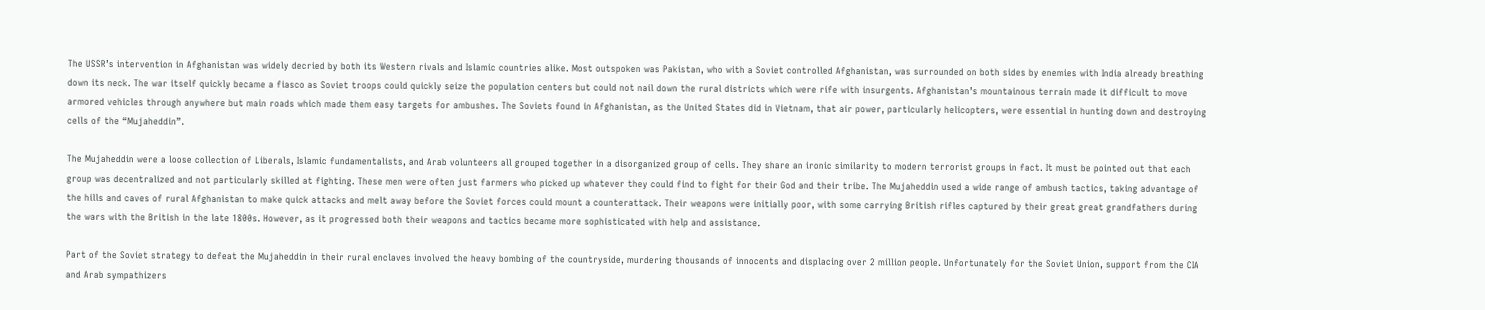The USSR’s intervention in Afghanistan was widely decried by both its Western rivals and Islamic countries alike. Most outspoken was Pakistan, who with a Soviet controlled Afghanistan, was surrounded on both sides by enemies with India already breathing down its neck. The war itself quickly became a fiasco as Soviet troops could quickly seize the population centers but could not nail down the rural districts which were rife with insurgents. Afghanistan’s mountainous terrain made it difficult to move armored vehicles through anywhere but main roads which made them easy targets for ambushes. The Soviets found in Afghanistan, as the United States did in Vietnam, that air power, particularly helicopters, were essential in hunting down and destroying cells of the “Mujaheddin”.

The Mujaheddin were a loose collection of Liberals, Islamic fundamentalists, and Arab volunteers all grouped together in a disorganized group of cells. They share an ironic similarity to modern terrorist groups in fact. It must be pointed out that each group was decentralized and not particularly skilled at fighting. These men were often just farmers who picked up whatever they could find to fight for their God and their tribe. The Mujaheddin used a wide range of ambush tactics, taking advantage of the hills and caves of rural Afghanistan to make quick attacks and melt away before the Soviet forces could mount a counterattack. Their weapons were initially poor, with some carrying British rifles captured by their great great grandfathers during the wars with the British in the late 1800s. However, as it progressed both their weapons and tactics became more sophisticated with help and assistance.

Part of the Soviet strategy to defeat the Mujaheddin in their rural enclaves involved the heavy bombing of the countryside, murdering thousands of innocents and displacing over 2 million people. Unfortunately for the Soviet Union, support from the CIA and Arab sympathizers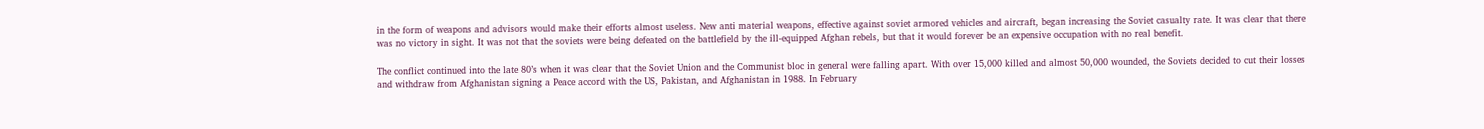in the form of weapons and advisors would make their efforts almost useless. New anti material weapons, effective against soviet armored vehicles and aircraft, began increasing the Soviet casualty rate. It was clear that there was no victory in sight. It was not that the soviets were being defeated on the battlefield by the ill-equipped Afghan rebels, but that it would forever be an expensive occupation with no real benefit.

The conflict continued into the late 80’s when it was clear that the Soviet Union and the Communist bloc in general were falling apart. With over 15,000 killed and almost 50,000 wounded, the Soviets decided to cut their losses and withdraw from Afghanistan signing a Peace accord with the US, Pakistan, and Afghanistan in 1988. In February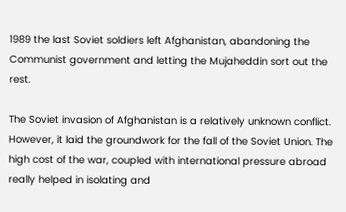1989 the last Soviet soldiers left Afghanistan, abandoning the Communist government and letting the Mujaheddin sort out the rest.

The Soviet invasion of Afghanistan is a relatively unknown conflict. However, it laid the groundwork for the fall of the Soviet Union. The high cost of the war, coupled with international pressure abroad really helped in isolating and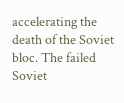accelerating the death of the Soviet bloc. The failed Soviet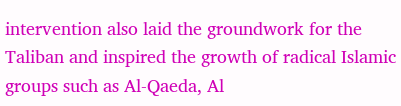intervention also laid the groundwork for the Taliban and inspired the growth of radical Islamic groups such as Al-Qaeda, Al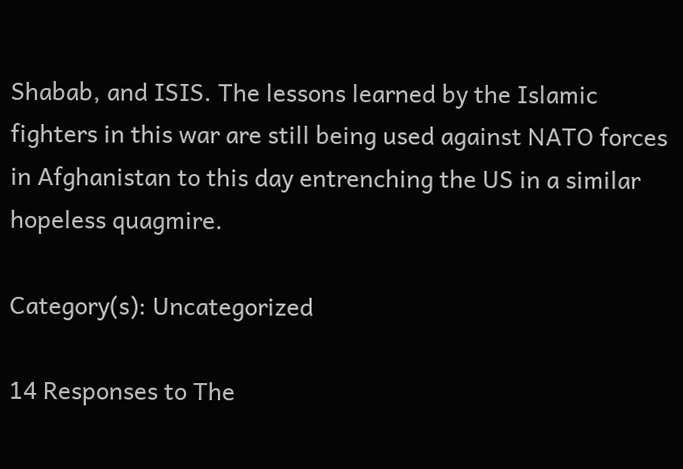Shabab, and ISIS. The lessons learned by the Islamic fighters in this war are still being used against NATO forces in Afghanistan to this day entrenching the US in a similar hopeless quagmire.

Category(s): Uncategorized

14 Responses to The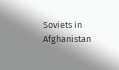Soviets in Afghanistan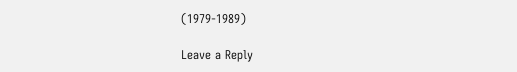(1979-1989)

Leave a Reply